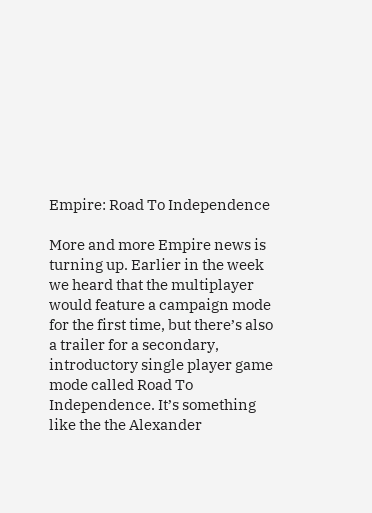Empire: Road To Independence

More and more Empire news is turning up. Earlier in the week we heard that the multiplayer would feature a campaign mode for the first time, but there’s also a trailer for a secondary, introductory single player game mode called Road To Independence. It’s something like the the Alexander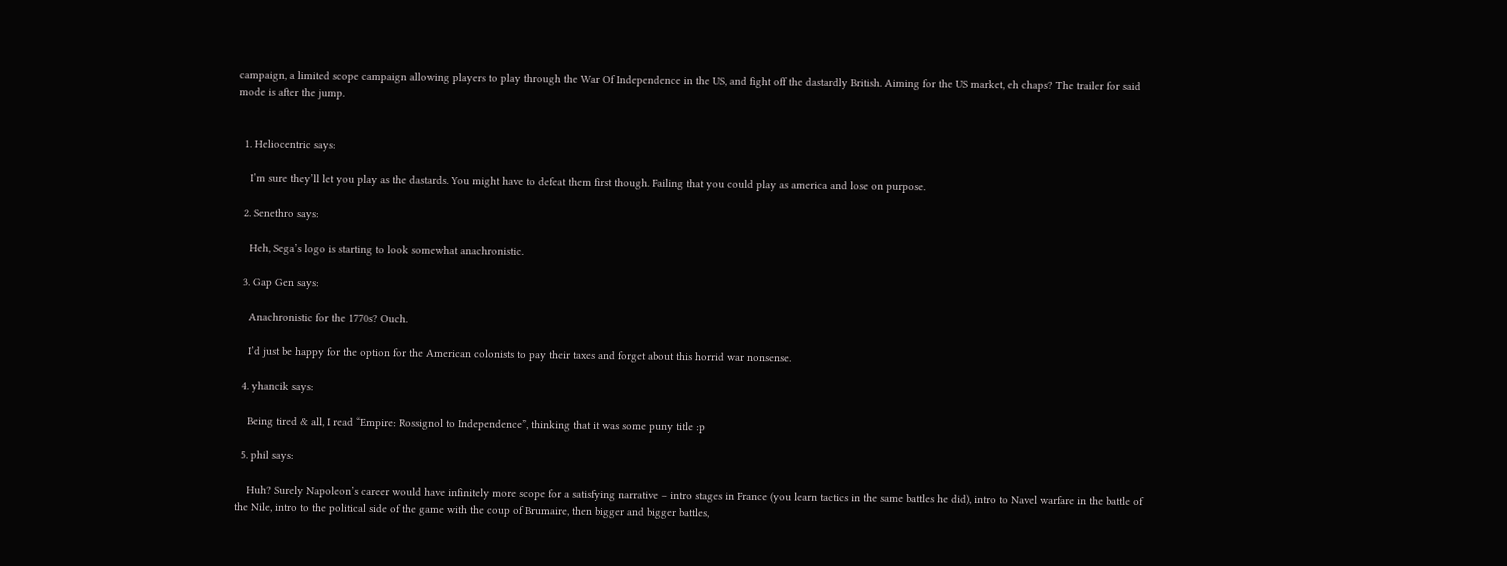campaign, a limited scope campaign allowing players to play through the War Of Independence in the US, and fight off the dastardly British. Aiming for the US market, eh chaps? The trailer for said mode is after the jump.


  1. Heliocentric says:

    I’m sure they’ll let you play as the dastards. You might have to defeat them first though. Failing that you could play as america and lose on purpose.

  2. Senethro says:

    Heh, Sega’s logo is starting to look somewhat anachronistic.

  3. Gap Gen says:

    Anachronistic for the 1770s? Ouch.

    I’d just be happy for the option for the American colonists to pay their taxes and forget about this horrid war nonsense.

  4. yhancik says:

    Being tired & all, I read “Empire: Rossignol to Independence”, thinking that it was some puny title :p

  5. phil says:

    Huh? Surely Napoleon’s career would have infinitely more scope for a satisfying narrative – intro stages in France (you learn tactics in the same battles he did), intro to Navel warfare in the battle of the Nile, intro to the political side of the game with the coup of Brumaire, then bigger and bigger battles,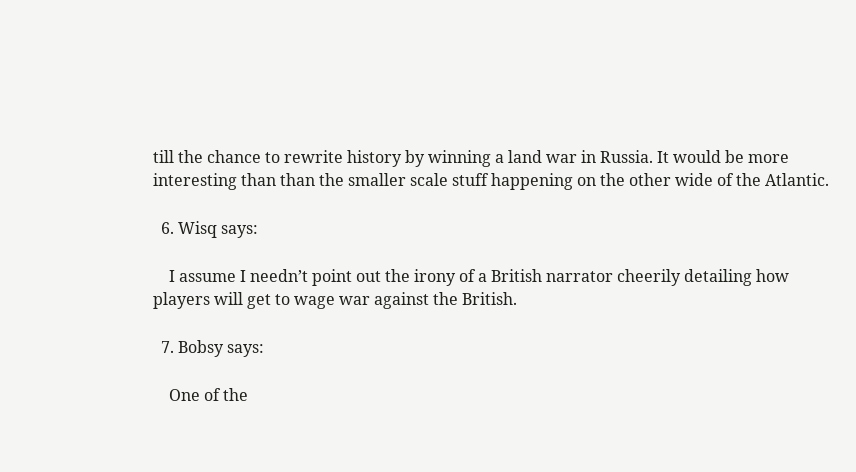till the chance to rewrite history by winning a land war in Russia. It would be more interesting than than the smaller scale stuff happening on the other wide of the Atlantic.

  6. Wisq says:

    I assume I needn’t point out the irony of a British narrator cheerily detailing how players will get to wage war against the British.

  7. Bobsy says:

    One of the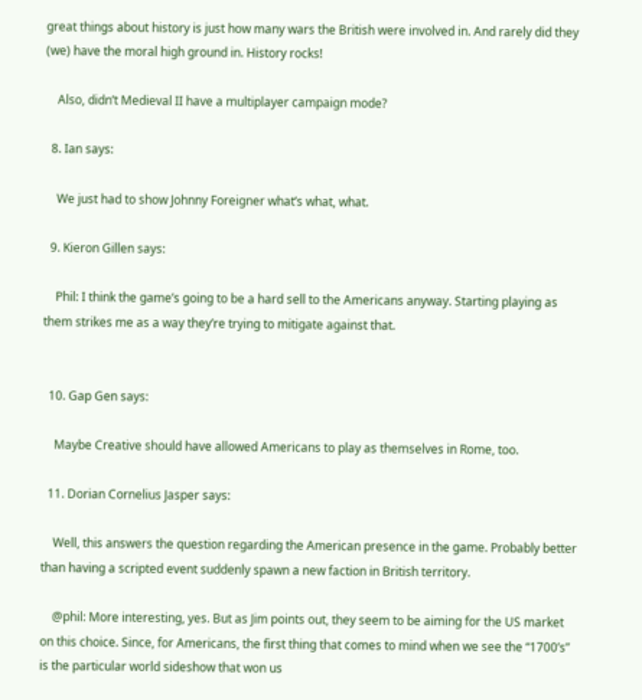great things about history is just how many wars the British were involved in. And rarely did they (we) have the moral high ground in. History rocks!

    Also, didn’t Medieval II have a multiplayer campaign mode?

  8. Ian says:

    We just had to show Johnny Foreigner what’s what, what.

  9. Kieron Gillen says:

    Phil: I think the game’s going to be a hard sell to the Americans anyway. Starting playing as them strikes me as a way they’re trying to mitigate against that.


  10. Gap Gen says:

    Maybe Creative should have allowed Americans to play as themselves in Rome, too.

  11. Dorian Cornelius Jasper says:

    Well, this answers the question regarding the American presence in the game. Probably better than having a scripted event suddenly spawn a new faction in British territory.

    @phil: More interesting, yes. But as Jim points out, they seem to be aiming for the US market on this choice. Since, for Americans, the first thing that comes to mind when we see the “1700’s” is the particular world sideshow that won us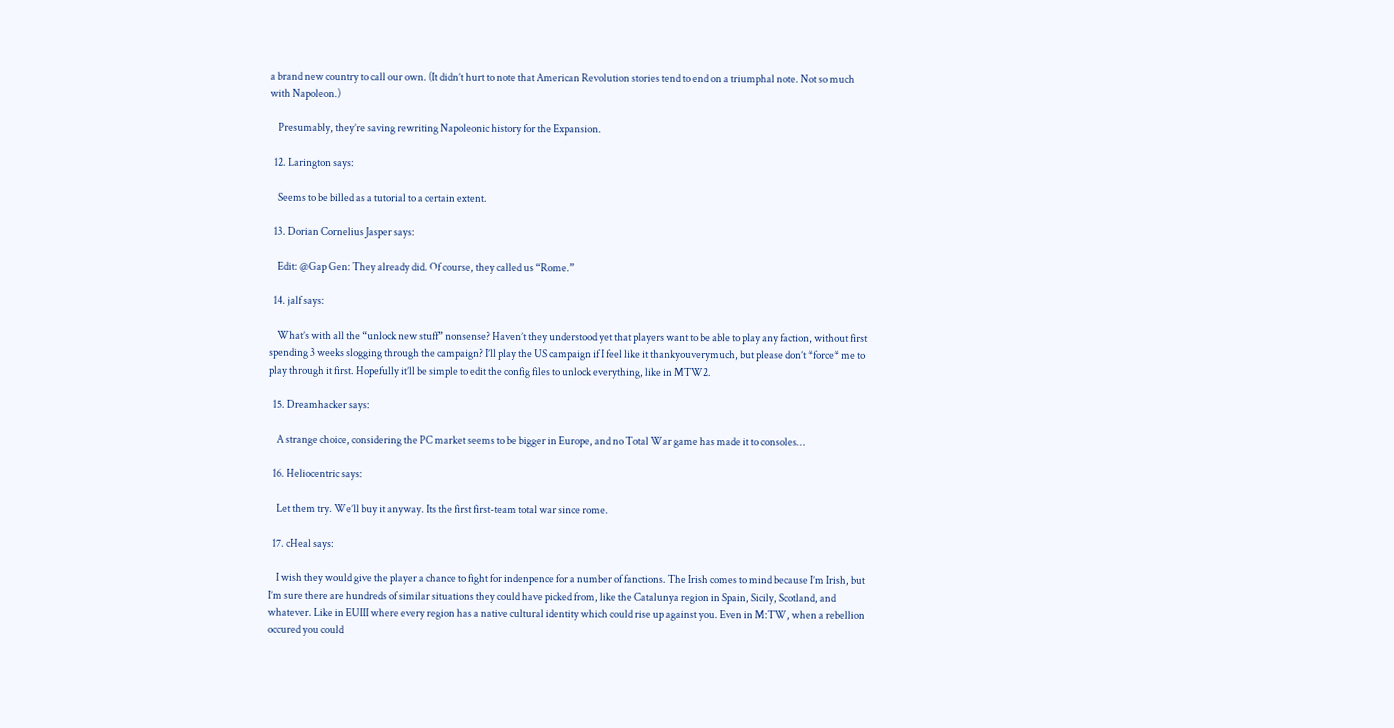a brand new country to call our own. (It didn’t hurt to note that American Revolution stories tend to end on a triumphal note. Not so much with Napoleon.)

    Presumably, they’re saving rewriting Napoleonic history for the Expansion.

  12. Larington says:

    Seems to be billed as a tutorial to a certain extent.

  13. Dorian Cornelius Jasper says:

    Edit: @Gap Gen: They already did. Of course, they called us “Rome.”

  14. jalf says:

    What’s with all the “unlock new stuff” nonsense? Haven’t they understood yet that players want to be able to play any faction, without first spending 3 weeks slogging through the campaign? I’ll play the US campaign if I feel like it thankyouverymuch, but please don’t *force* me to play through it first. Hopefully it’ll be simple to edit the config files to unlock everything, like in MTW2.

  15. Dreamhacker says:

    A strange choice, considering the PC market seems to be bigger in Europe, and no Total War game has made it to consoles…

  16. Heliocentric says:

    Let them try. We’ll buy it anyway. Its the first first-team total war since rome.

  17. cHeal says:

    I wish they would give the player a chance to fight for indenpence for a number of fanctions. The Irish comes to mind because I’m Irish, but I’m sure there are hundreds of similar situations they could have picked from, like the Catalunya region in Spain, Sicily, Scotland, and whatever. Like in EUIII where every region has a native cultural identity which could rise up against you. Even in M:TW, when a rebellion occured you could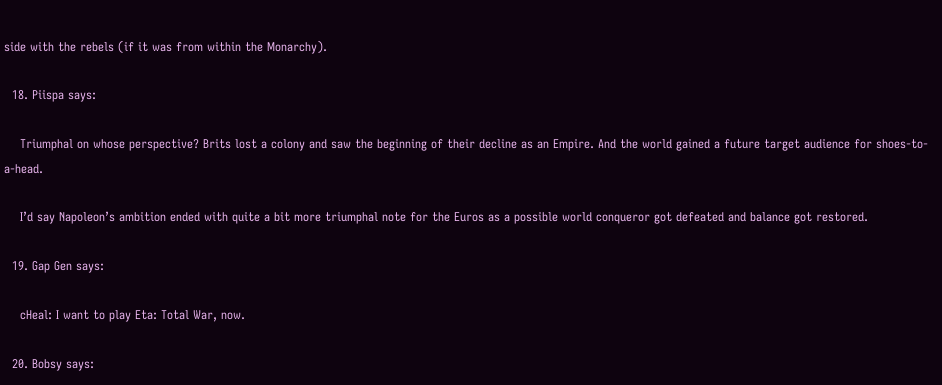side with the rebels (if it was from within the Monarchy).

  18. Piispa says:

    Triumphal on whose perspective? Brits lost a colony and saw the beginning of their decline as an Empire. And the world gained a future target audience for shoes-to-a-head.

    I’d say Napoleon’s ambition ended with quite a bit more triumphal note for the Euros as a possible world conqueror got defeated and balance got restored.

  19. Gap Gen says:

    cHeal: I want to play Eta: Total War, now.

  20. Bobsy says: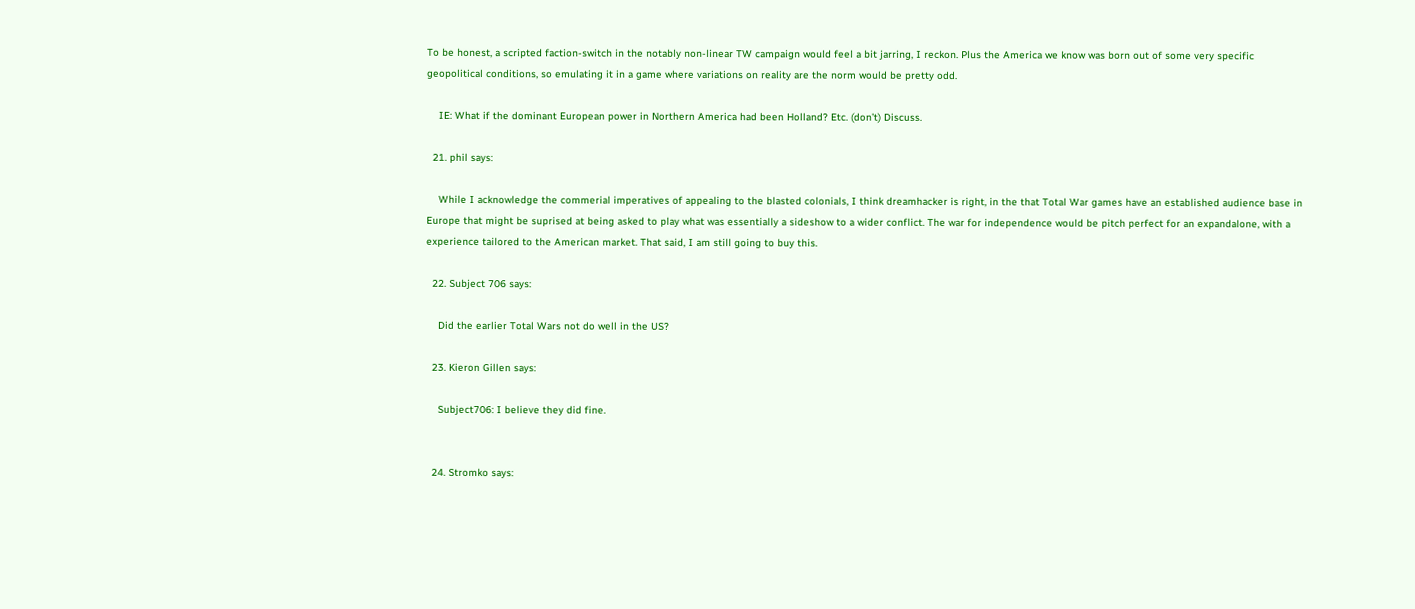To be honest, a scripted faction-switch in the notably non-linear TW campaign would feel a bit jarring, I reckon. Plus the America we know was born out of some very specific geopolitical conditions, so emulating it in a game where variations on reality are the norm would be pretty odd.

    IE: What if the dominant European power in Northern America had been Holland? Etc. (don’t) Discuss.

  21. phil says:

    While I acknowledge the commerial imperatives of appealing to the blasted colonials, I think dreamhacker is right, in the that Total War games have an established audience base in Europe that might be suprised at being asked to play what was essentially a sideshow to a wider conflict. The war for independence would be pitch perfect for an expandalone, with a experience tailored to the American market. That said, I am still going to buy this.

  22. Subject 706 says:

    Did the earlier Total Wars not do well in the US?

  23. Kieron Gillen says:

    Subject706: I believe they did fine.


  24. Stromko says: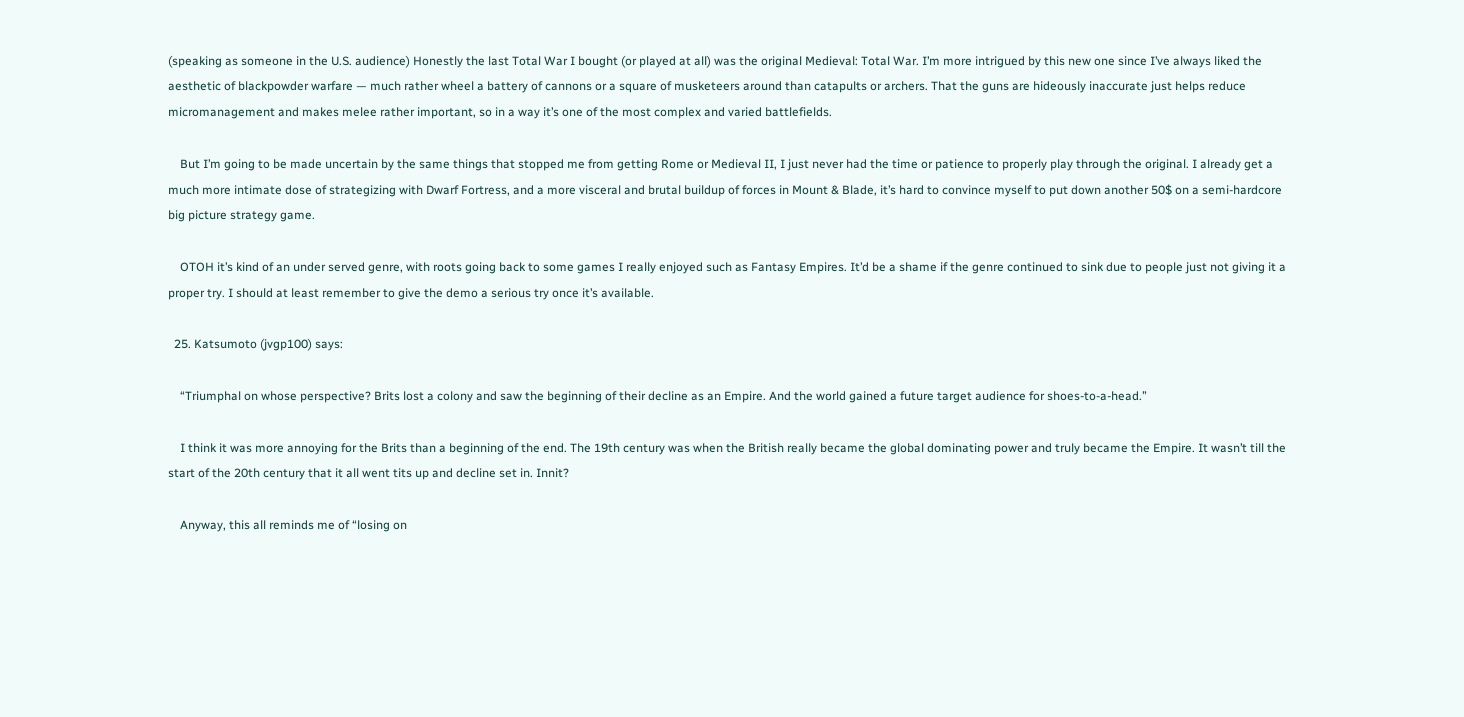(speaking as someone in the U.S. audience) Honestly the last Total War I bought (or played at all) was the original Medieval: Total War. I’m more intrigued by this new one since I’ve always liked the aesthetic of blackpowder warfare — much rather wheel a battery of cannons or a square of musketeers around than catapults or archers. That the guns are hideously inaccurate just helps reduce micromanagement and makes melee rather important, so in a way it’s one of the most complex and varied battlefields.

    But I’m going to be made uncertain by the same things that stopped me from getting Rome or Medieval II, I just never had the time or patience to properly play through the original. I already get a much more intimate dose of strategizing with Dwarf Fortress, and a more visceral and brutal buildup of forces in Mount & Blade, it’s hard to convince myself to put down another 50$ on a semi-hardcore big picture strategy game.

    OTOH it’s kind of an under served genre, with roots going back to some games I really enjoyed such as Fantasy Empires. It’d be a shame if the genre continued to sink due to people just not giving it a proper try. I should at least remember to give the demo a serious try once it’s available.

  25. Katsumoto (jvgp100) says:

    “Triumphal on whose perspective? Brits lost a colony and saw the beginning of their decline as an Empire. And the world gained a future target audience for shoes-to-a-head.”

    I think it was more annoying for the Brits than a beginning of the end. The 19th century was when the British really became the global dominating power and truly became the Empire. It wasn’t till the start of the 20th century that it all went tits up and decline set in. Innit?

    Anyway, this all reminds me of “losing on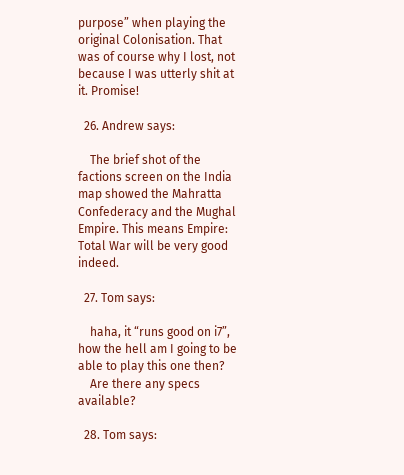purpose” when playing the original Colonisation. That was of course why I lost, not because I was utterly shit at it. Promise!

  26. Andrew says:

    The brief shot of the factions screen on the India map showed the Mahratta Confederacy and the Mughal Empire. This means Empire: Total War will be very good indeed.

  27. Tom says:

    haha, it “runs good on i7”, how the hell am I going to be able to play this one then?
    Are there any specs available?

  28. Tom says: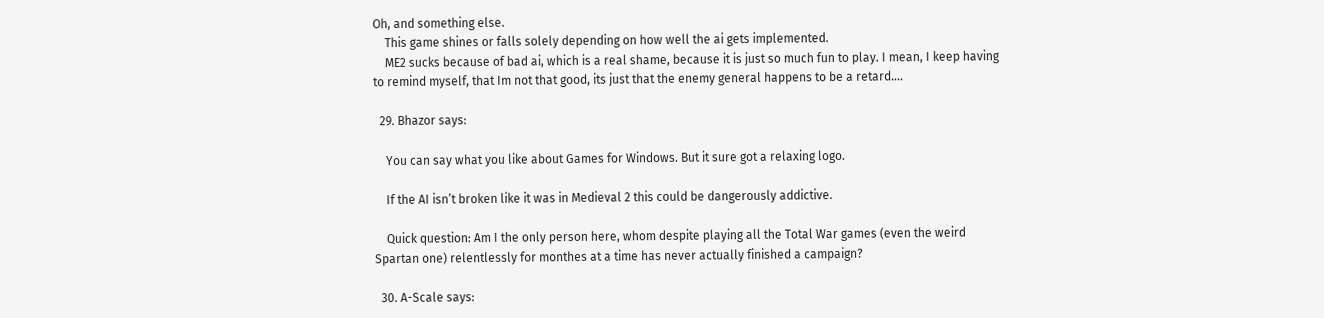Oh, and something else.
    This game shines or falls solely depending on how well the ai gets implemented.
    ME2 sucks because of bad ai, which is a real shame, because it is just so much fun to play. I mean, I keep having to remind myself, that Im not that good, its just that the enemy general happens to be a retard….

  29. Bhazor says:

    You can say what you like about Games for Windows. But it sure got a relaxing logo.

    If the AI isn’t broken like it was in Medieval 2 this could be dangerously addictive.

    Quick question: Am I the only person here, whom despite playing all the Total War games (even the weird Spartan one) relentlessly for monthes at a time has never actually finished a campaign?

  30. A-Scale says: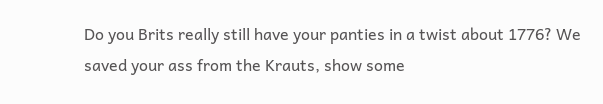Do you Brits really still have your panties in a twist about 1776? We saved your ass from the Krauts, show some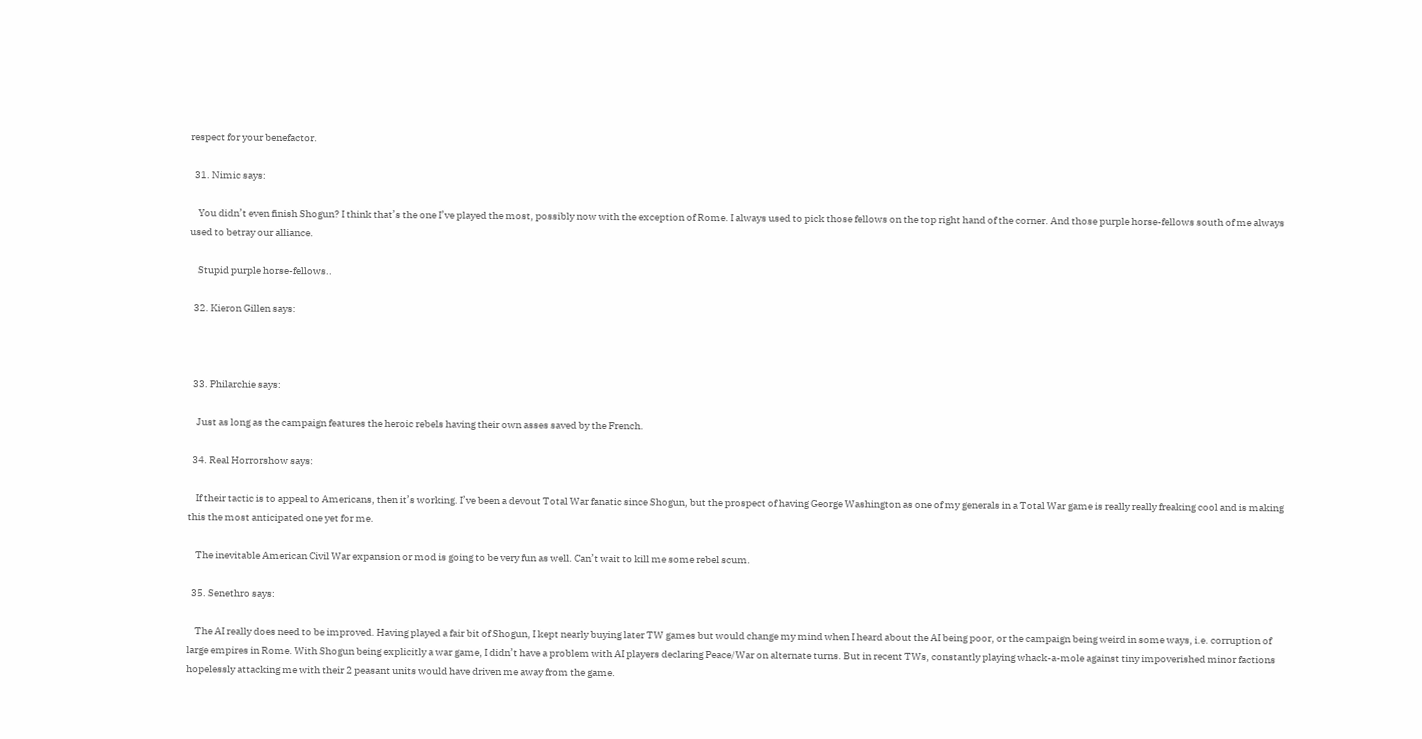respect for your benefactor.

  31. Nimic says:

    You didn’t even finish Shogun? I think that’s the one I’ve played the most, possibly now with the exception of Rome. I always used to pick those fellows on the top right hand of the corner. And those purple horse-fellows south of me always used to betray our alliance.

    Stupid purple horse-fellows..

  32. Kieron Gillen says:



  33. Philarchie says:

    Just as long as the campaign features the heroic rebels having their own asses saved by the French.

  34. Real Horrorshow says:

    If their tactic is to appeal to Americans, then it’s working. I’ve been a devout Total War fanatic since Shogun, but the prospect of having George Washington as one of my generals in a Total War game is really really freaking cool and is making this the most anticipated one yet for me.

    The inevitable American Civil War expansion or mod is going to be very fun as well. Can’t wait to kill me some rebel scum.

  35. Senethro says:

    The AI really does need to be improved. Having played a fair bit of Shogun, I kept nearly buying later TW games but would change my mind when I heard about the AI being poor, or the campaign being weird in some ways, i.e. corruption of large empires in Rome. With Shogun being explicitly a war game, I didn’t have a problem with AI players declaring Peace/War on alternate turns. But in recent TWs, constantly playing whack-a-mole against tiny impoverished minor factions hopelessly attacking me with their 2 peasant units would have driven me away from the game.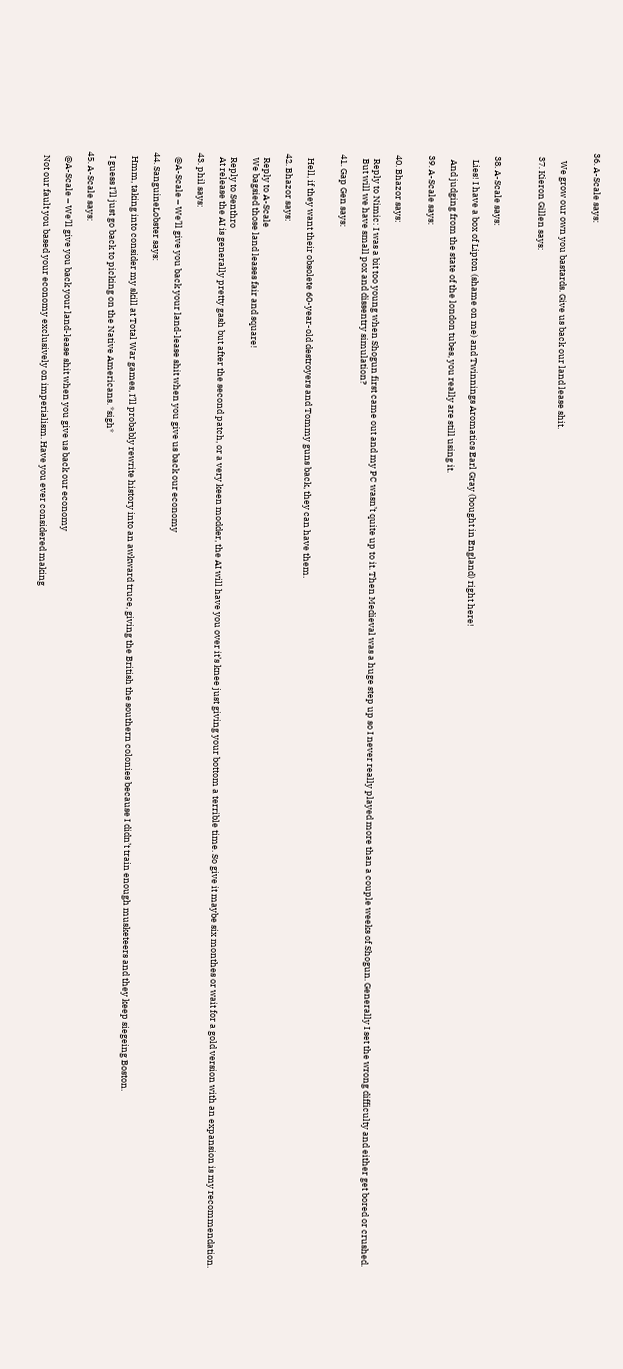36. A-Scale says:


    We grow our own you bastards. Give us back our land lease shit.

  37. Kieron Gillen says:



  38. A-Scale says:

    Lies! I have a box of Lipton (shame on me) and Twinnings Aromatics Earl Gray (bought in England) right here!

    And judging from the state of the london tubes, you really are still using it.

  39. A-Scale says:


  40. Bhazor says:

    Reply to Nimic: I was a bit too young when Shogun first came out and my PC wasn’t quite up to it. Then Medieval was a huge step up so I never really played more than a couple weeks of Shogun. Generally I set the wrong difficulty and either get bored or crushed.
    But will we have small pox and dissentry simulation?

  41. Gap Gen says:


    Hell, if they want their obsolete 60-year-old destroyers and Tommy guns back, they can have them.

  42. Bhazor says:

    Reply to A-Scale
    We bagsied those land leases fair and square!

    Reply to Senthro
    At release the AI is generally pretty gash but after the second patch, or a very keen modder, the AI will have you over it’s knee just giving your bottom a terrible time. So give it maybe six monthes or wait for a gold version with an expansion is my recommendation.

  43. phil says:

    @A-Scale – We’ll give you back your land-lease shit when you give us back our economy

  44. SanguineLobster says:

    Hmm, taking into consider my skill at Total War games, I’ll probably rewrite history into an awkward truce, giving the British the southern colonies because I didn’t train enough musketeers and they keep siegeing Boston.

    I guess I’ll just go back to picking on the Native Americans. *sigh*

  45. A-Scale says:

    @A-Scale – We’ll give you back your land-lease shit when you give us back our economy

    Not our fault you based your economy exclusively on imperialism. Have you ever considered making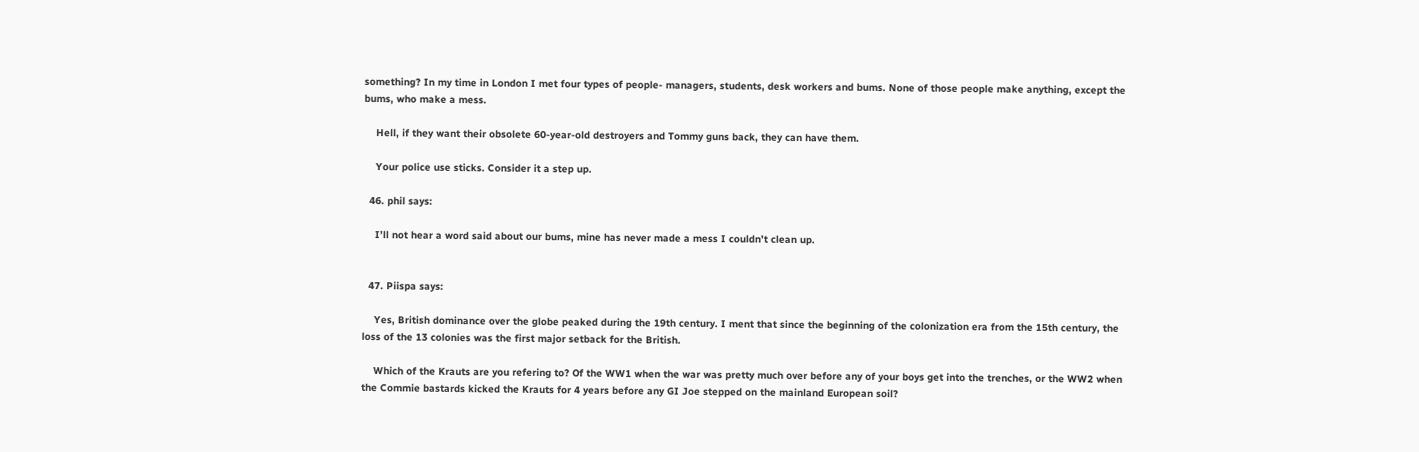something? In my time in London I met four types of people- managers, students, desk workers and bums. None of those people make anything, except the bums, who make a mess.

    Hell, if they want their obsolete 60-year-old destroyers and Tommy guns back, they can have them.

    Your police use sticks. Consider it a step up.

  46. phil says:

    I’ll not hear a word said about our bums, mine has never made a mess I couldn’t clean up.


  47. Piispa says:

    Yes, British dominance over the globe peaked during the 19th century. I ment that since the beginning of the colonization era from the 15th century, the loss of the 13 colonies was the first major setback for the British.

    Which of the Krauts are you refering to? Of the WW1 when the war was pretty much over before any of your boys get into the trenches, or the WW2 when the Commie bastards kicked the Krauts for 4 years before any GI Joe stepped on the mainland European soil?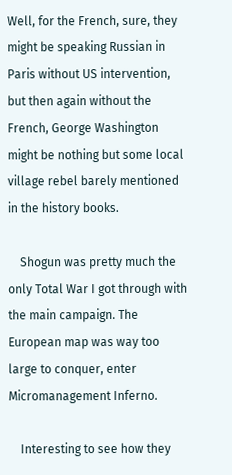Well, for the French, sure, they might be speaking Russian in Paris without US intervention, but then again without the French, George Washington might be nothing but some local village rebel barely mentioned in the history books.

    Shogun was pretty much the only Total War I got through with the main campaign. The European map was way too large to conquer, enter Micromanagement Inferno.

    Interesting to see how they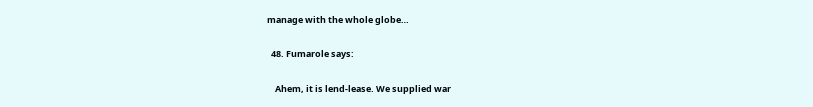manage with the whole globe…

  48. Fumarole says:

    Ahem, it is lend-lease. We supplied war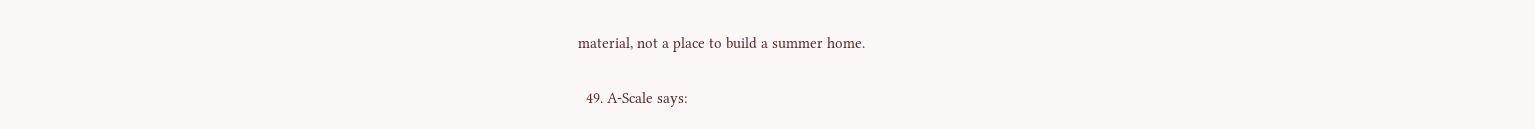material, not a place to build a summer home.

  49. A-Scale says: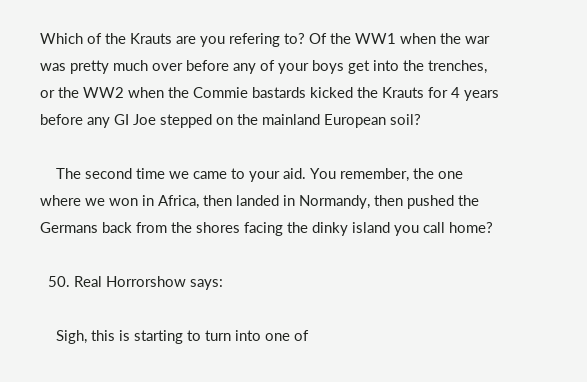Which of the Krauts are you refering to? Of the WW1 when the war was pretty much over before any of your boys get into the trenches, or the WW2 when the Commie bastards kicked the Krauts for 4 years before any GI Joe stepped on the mainland European soil?

    The second time we came to your aid. You remember, the one where we won in Africa, then landed in Normandy, then pushed the Germans back from the shores facing the dinky island you call home?

  50. Real Horrorshow says:

    Sigh, this is starting to turn into one of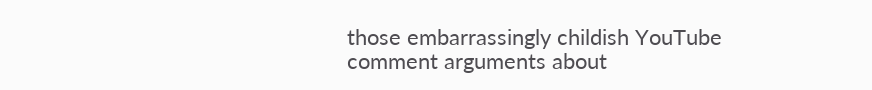those embarrassingly childish YouTube comment arguments about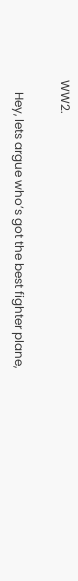WW2.

    Hey, lets argue who’s got the best fighter plane,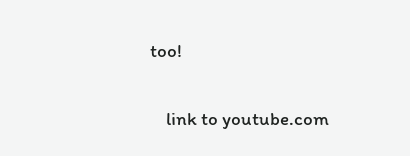too!

    link to youtube.com